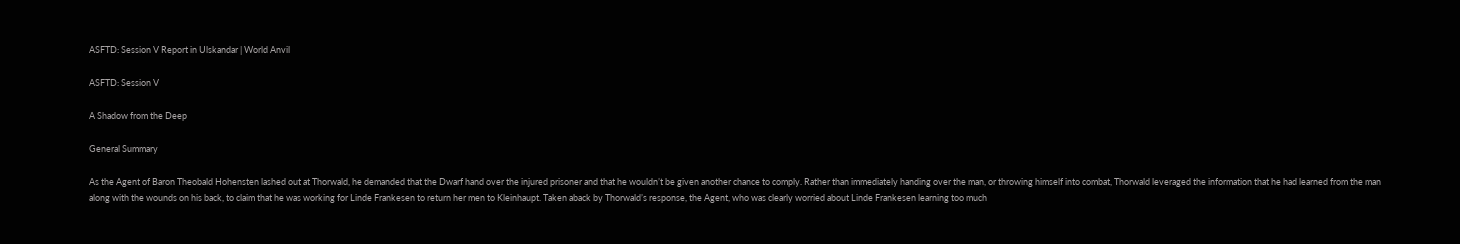ASFTD: Session V Report in Ulskandar | World Anvil

ASFTD: Session V

A Shadow from the Deep

General Summary

As the Agent of Baron Theobald Hohensten lashed out at Thorwald, he demanded that the Dwarf hand over the injured prisoner and that he wouldn’t be given another chance to comply. Rather than immediately handing over the man, or throwing himself into combat, Thorwald leveraged the information that he had learned from the man along with the wounds on his back, to claim that he was working for Linde Frankesen to return her men to Kleinhaupt. Taken aback by Thorwald’s response, the Agent, who was clearly worried about Linde Frankesen learning too much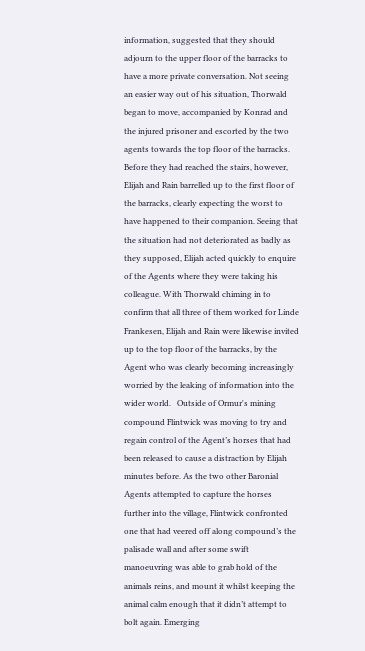information, suggested that they should adjourn to the upper floor of the barracks to have a more private conversation. Not seeing an easier way out of his situation, Thorwald began to move, accompanied by Konrad and the injured prisoner and escorted by the two agents towards the top floor of the barracks. Before they had reached the stairs, however, Elijah and Rain barrelled up to the first floor of the barracks, clearly expecting the worst to have happened to their companion. Seeing that the situation had not deteriorated as badly as they supposed, Elijah acted quickly to enquire of the Agents where they were taking his colleague. With Thorwald chiming in to confirm that all three of them worked for Linde Frankesen, Elijah and Rain were likewise invited up to the top floor of the barracks, by the Agent who was clearly becoming increasingly worried by the leaking of information into the wider world.   Outside of Ormur's mining compound Flintwick was moving to try and regain control of the Agent’s horses that had been released to cause a distraction by Elijah minutes before. As the two other Baronial Agents attempted to capture the horses further into the village, Flintwick confronted one that had veered off along compound’s the palisade wall and after some swift manoeuvring was able to grab hold of the animals reins, and mount it whilst keeping the animal calm enough that it didn’t attempt to bolt again. Emerging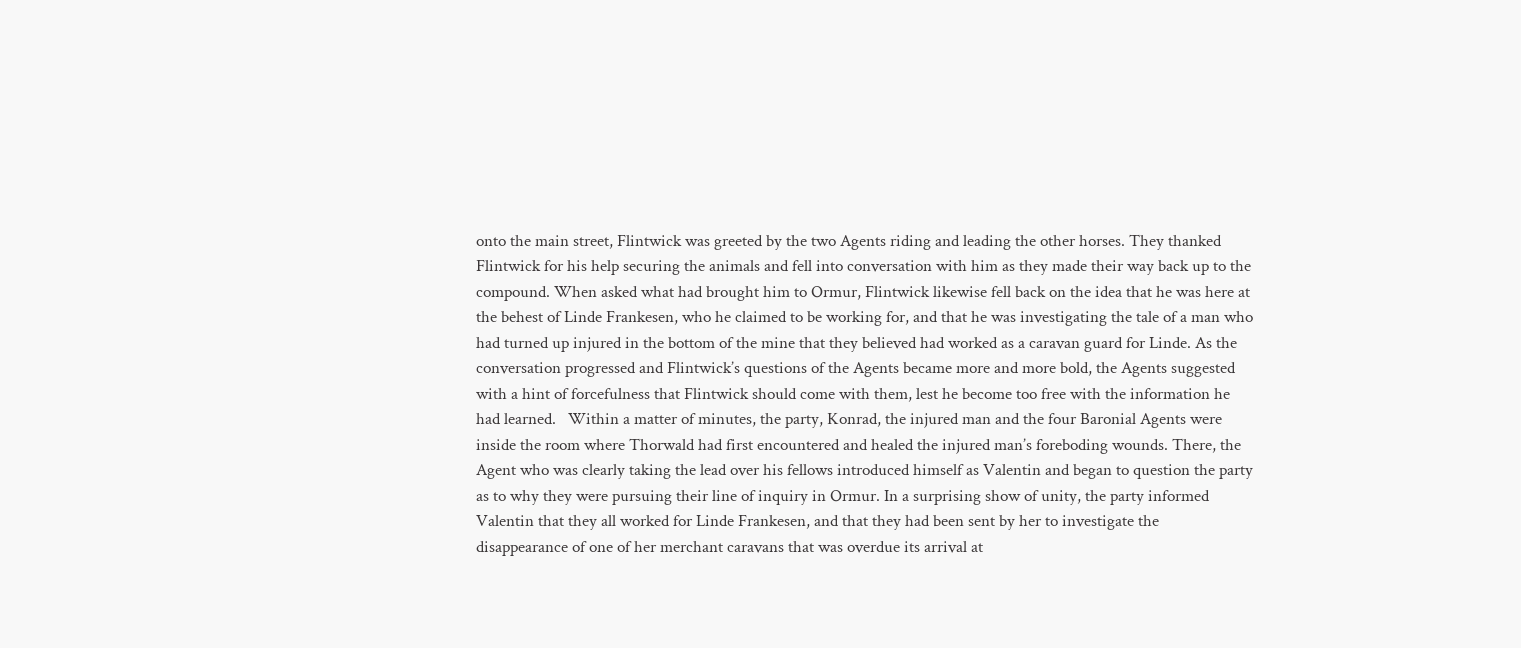onto the main street, Flintwick was greeted by the two Agents riding and leading the other horses. They thanked Flintwick for his help securing the animals and fell into conversation with him as they made their way back up to the compound. When asked what had brought him to Ormur, Flintwick likewise fell back on the idea that he was here at the behest of Linde Frankesen, who he claimed to be working for, and that he was investigating the tale of a man who had turned up injured in the bottom of the mine that they believed had worked as a caravan guard for Linde. As the conversation progressed and Flintwick’s questions of the Agents became more and more bold, the Agents suggested with a hint of forcefulness that Flintwick should come with them, lest he become too free with the information he had learned.   Within a matter of minutes, the party, Konrad, the injured man and the four Baronial Agents were inside the room where Thorwald had first encountered and healed the injured man’s foreboding wounds. There, the Agent who was clearly taking the lead over his fellows introduced himself as Valentin and began to question the party as to why they were pursuing their line of inquiry in Ormur. In a surprising show of unity, the party informed Valentin that they all worked for Linde Frankesen, and that they had been sent by her to investigate the disappearance of one of her merchant caravans that was overdue its arrival at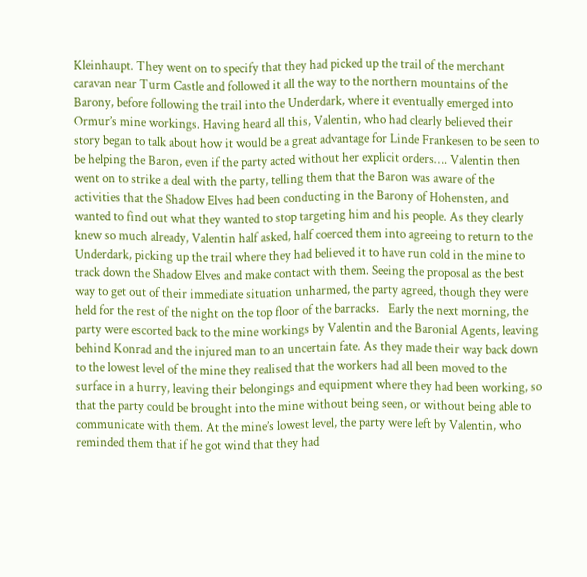Kleinhaupt. They went on to specify that they had picked up the trail of the merchant caravan near Turm Castle and followed it all the way to the northern mountains of the Barony, before following the trail into the Underdark, where it eventually emerged into Ormur’s mine workings. Having heard all this, Valentin, who had clearly believed their story began to talk about how it would be a great advantage for Linde Frankesen to be seen to be helping the Baron, even if the party acted without her explicit orders…. Valentin then went on to strike a deal with the party, telling them that the Baron was aware of the activities that the Shadow Elves had been conducting in the Barony of Hohensten, and wanted to find out what they wanted to stop targeting him and his people. As they clearly knew so much already, Valentin half asked, half coerced them into agreeing to return to the Underdark, picking up the trail where they had believed it to have run cold in the mine to track down the Shadow Elves and make contact with them. Seeing the proposal as the best way to get out of their immediate situation unharmed, the party agreed, though they were held for the rest of the night on the top floor of the barracks.   Early the next morning, the party were escorted back to the mine workings by Valentin and the Baronial Agents, leaving behind Konrad and the injured man to an uncertain fate. As they made their way back down to the lowest level of the mine they realised that the workers had all been moved to the surface in a hurry, leaving their belongings and equipment where they had been working, so that the party could be brought into the mine without being seen, or without being able to communicate with them. At the mine’s lowest level, the party were left by Valentin, who reminded them that if he got wind that they had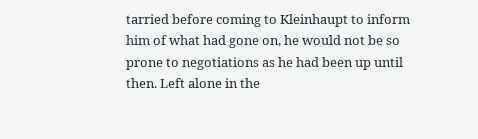tarried before coming to Kleinhaupt to inform him of what had gone on, he would not be so prone to negotiations as he had been up until then. Left alone in the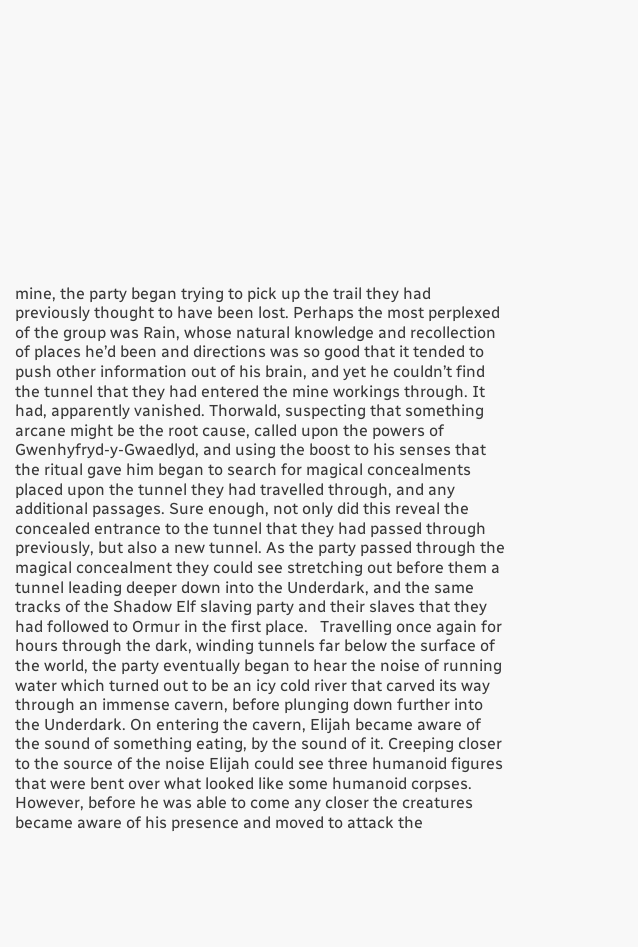mine, the party began trying to pick up the trail they had previously thought to have been lost. Perhaps the most perplexed of the group was Rain, whose natural knowledge and recollection of places he’d been and directions was so good that it tended to push other information out of his brain, and yet he couldn’t find the tunnel that they had entered the mine workings through. It had, apparently vanished. Thorwald, suspecting that something arcane might be the root cause, called upon the powers of Gwenhyfryd-y-Gwaedlyd, and using the boost to his senses that the ritual gave him began to search for magical concealments placed upon the tunnel they had travelled through, and any additional passages. Sure enough, not only did this reveal the concealed entrance to the tunnel that they had passed through previously, but also a new tunnel. As the party passed through the magical concealment they could see stretching out before them a tunnel leading deeper down into the Underdark, and the same tracks of the Shadow Elf slaving party and their slaves that they had followed to Ormur in the first place.   Travelling once again for hours through the dark, winding tunnels far below the surface of the world, the party eventually began to hear the noise of running water which turned out to be an icy cold river that carved its way through an immense cavern, before plunging down further into the Underdark. On entering the cavern, Elijah became aware of the sound of something eating, by the sound of it. Creeping closer to the source of the noise Elijah could see three humanoid figures that were bent over what looked like some humanoid corpses. However, before he was able to come any closer the creatures became aware of his presence and moved to attack the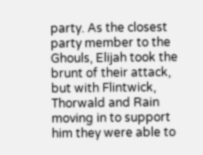party. As the closest party member to the Ghouls, Elijah took the brunt of their attack, but with Flintwick, Thorwald and Rain moving in to support him they were able to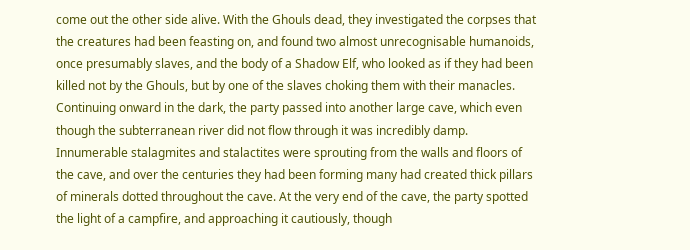come out the other side alive. With the Ghouls dead, they investigated the corpses that the creatures had been feasting on, and found two almost unrecognisable humanoids, once presumably slaves, and the body of a Shadow Elf, who looked as if they had been killed not by the Ghouls, but by one of the slaves choking them with their manacles.   Continuing onward in the dark, the party passed into another large cave, which even though the subterranean river did not flow through it was incredibly damp. Innumerable stalagmites and stalactites were sprouting from the walls and floors of the cave, and over the centuries they had been forming many had created thick pillars of minerals dotted throughout the cave. At the very end of the cave, the party spotted the light of a campfire, and approaching it cautiously, though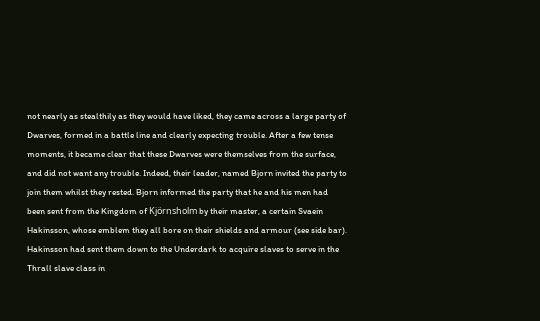not nearly as stealthily as they would have liked, they came across a large party of Dwarves, formed in a battle line and clearly expecting trouble. After a few tense moments, it became clear that these Dwarves were themselves from the surface, and did not want any trouble. Indeed, their leader, named Bjorn invited the party to join them whilst they rested. Bjorn informed the party that he and his men had been sent from the Kingdom of Kjörnsholm by their master, a certain Svaein Hakinsson, whose emblem they all bore on their shields and armour (see side bar). Hakinsson had sent them down to the Underdark to acquire slaves to serve in the Thrall slave class in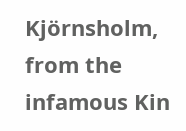Kjörnsholm, from the infamous Kin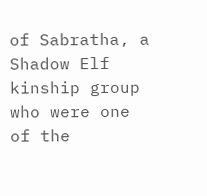of Sabratha, a Shadow Elf kinship group who were one of the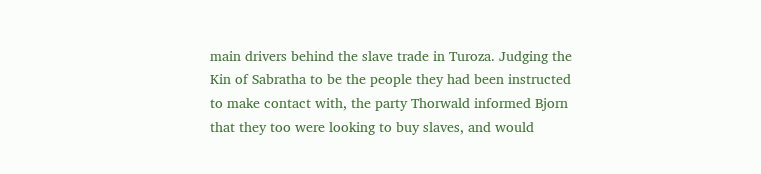main drivers behind the slave trade in Turoza. Judging the Kin of Sabratha to be the people they had been instructed to make contact with, the party Thorwald informed Bjorn that they too were looking to buy slaves, and would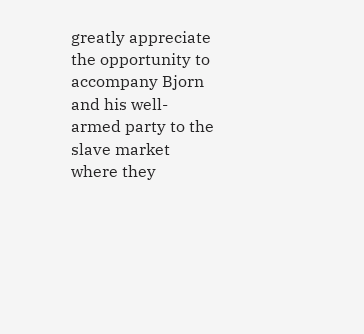greatly appreciate the opportunity to accompany Bjorn and his well-armed party to the slave market where they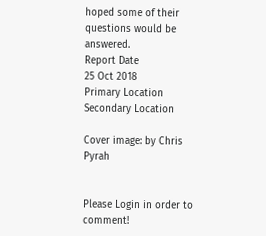hoped some of their questions would be answered.
Report Date
25 Oct 2018
Primary Location
Secondary Location

Cover image: by Chris Pyrah


Please Login in order to comment!